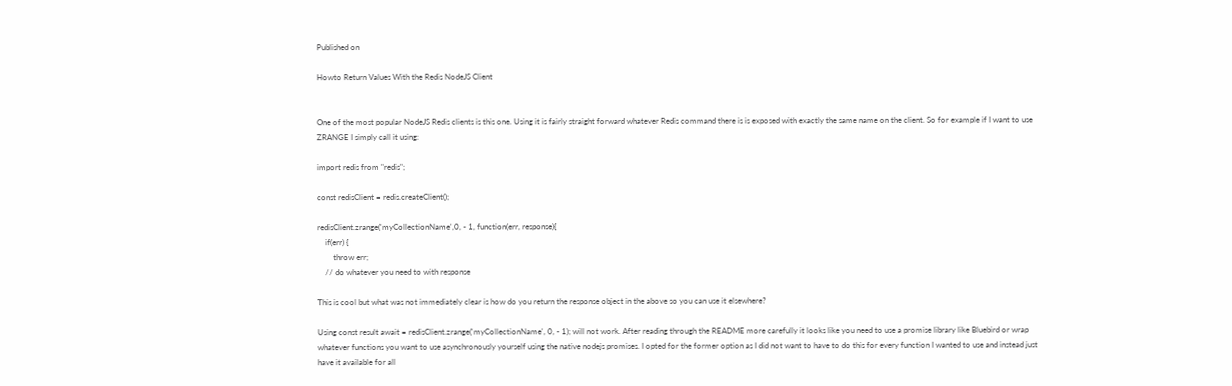Published on

Howto Return Values With the Redis NodeJS Client


One of the most popular NodeJS Redis clients is this one. Using it is fairly straight forward whatever Redis command there is is exposed with exactly the same name on the client. So for example if I want to use ZRANGE I simply call it using:

import redis from "redis";

const redisClient = redis.createClient();

redisClient.zrange('myCollectionName',0, - 1, function(err, response){
    if(err) {
        throw err;
    // do whatever you need to with response

This is cool but what was not immediately clear is how do you return the response object in the above so you can use it elsewhere?

Using const result await = redisClient.zrange('myCollectionName', 0, - 1); will not work. After reading through the README more carefully it looks like you need to use a promise library like Bluebird or wrap whatever functions you want to use asynchronously yourself using the native nodejs promises. I opted for the former option as I did not want to have to do this for every function I wanted to use and instead just have it available for all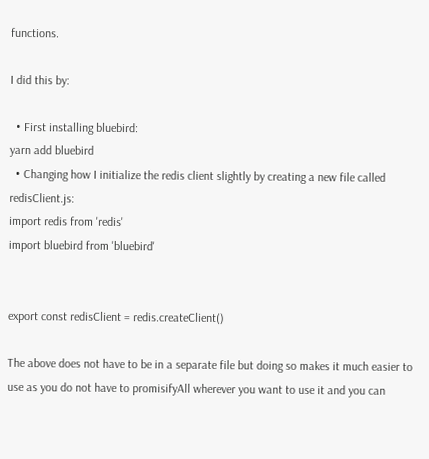functions.

I did this by:

  • First installing bluebird:
yarn add bluebird
  • Changing how I initialize the redis client slightly by creating a new file called redisClient.js:
import redis from 'redis'
import bluebird from 'bluebird'


export const redisClient = redis.createClient()

The above does not have to be in a separate file but doing so makes it much easier to use as you do not have to promisifyAll wherever you want to use it and you can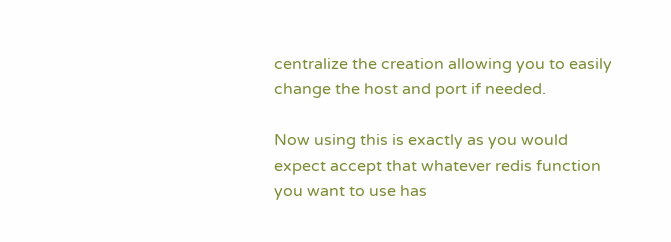centralize the creation allowing you to easily change the host and port if needed.

Now using this is exactly as you would expect accept that whatever redis function you want to use has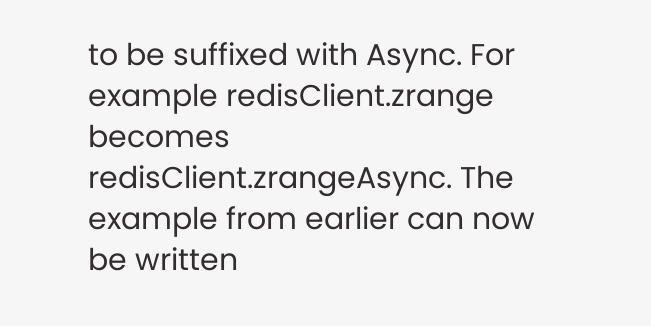to be suffixed with Async. For example redisClient.zrange becomes redisClient.zrangeAsync. The example from earlier can now be written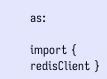as:

import { redisClient }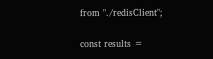from "./redisClient";

const results =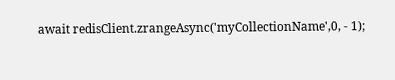await redisClient.zrangeAsync('myCollectionName',0, - 1);